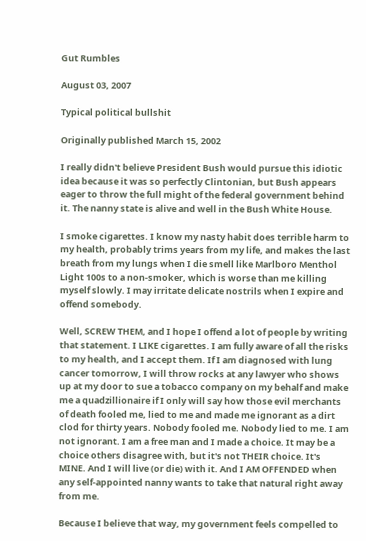Gut Rumbles

August 03, 2007

Typical political bullshit

Originally published March 15, 2002

I really didn't believe President Bush would pursue this idiotic idea because it was so perfectly Clintonian, but Bush appears eager to throw the full might of the federal government behind it. The nanny state is alive and well in the Bush White House.

I smoke cigarettes. I know my nasty habit does terrible harm to my health, probably trims years from my life, and makes the last breath from my lungs when I die smell like Marlboro Menthol Light 100s to a non-smoker, which is worse than me killing myself slowly. I may irritate delicate nostrils when I expire and offend somebody.

Well, SCREW THEM, and I hope I offend a lot of people by writing that statement. I LIKE cigarettes. I am fully aware of all the risks to my health, and I accept them. If I am diagnosed with lung cancer tomorrow, I will throw rocks at any lawyer who shows up at my door to sue a tobacco company on my behalf and make me a quadzillionaire if I only will say how those evil merchants of death fooled me, lied to me and made me ignorant as a dirt clod for thirty years. Nobody fooled me. Nobody lied to me. I am not ignorant. I am a free man and I made a choice. It may be a choice others disagree with, but it's not THEIR choice. It's MINE. And I will live (or die) with it. And I AM OFFENDED when any self-appointed nanny wants to take that natural right away from me.

Because I believe that way, my government feels compelled to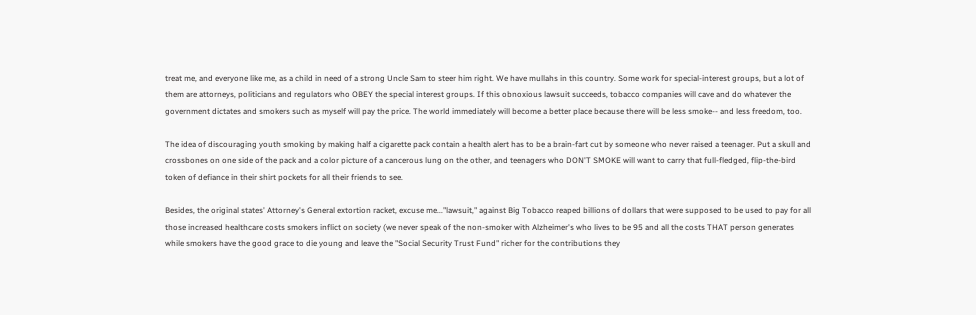treat me, and everyone like me, as a child in need of a strong Uncle Sam to steer him right. We have mullahs in this country. Some work for special-interest groups, but a lot of them are attorneys, politicians and regulators who OBEY the special interest groups. If this obnoxious lawsuit succeeds, tobacco companies will cave and do whatever the government dictates and smokers such as myself will pay the price. The world immediately will become a better place because there will be less smoke-- and less freedom, too.

The idea of discouraging youth smoking by making half a cigarette pack contain a health alert has to be a brain-fart cut by someone who never raised a teenager. Put a skull and crossbones on one side of the pack and a color picture of a cancerous lung on the other, and teenagers who DON'T SMOKE will want to carry that full-fledged, flip-the-bird token of defiance in their shirt pockets for all their friends to see.

Besides, the original states' Attorney's General extortion racket, excuse me..."lawsuit," against Big Tobacco reaped billions of dollars that were supposed to be used to pay for all those increased healthcare costs smokers inflict on society (we never speak of the non-smoker with Alzheimer's who lives to be 95 and all the costs THAT person generates while smokers have the good grace to die young and leave the "Social Security Trust Fund" richer for the contributions they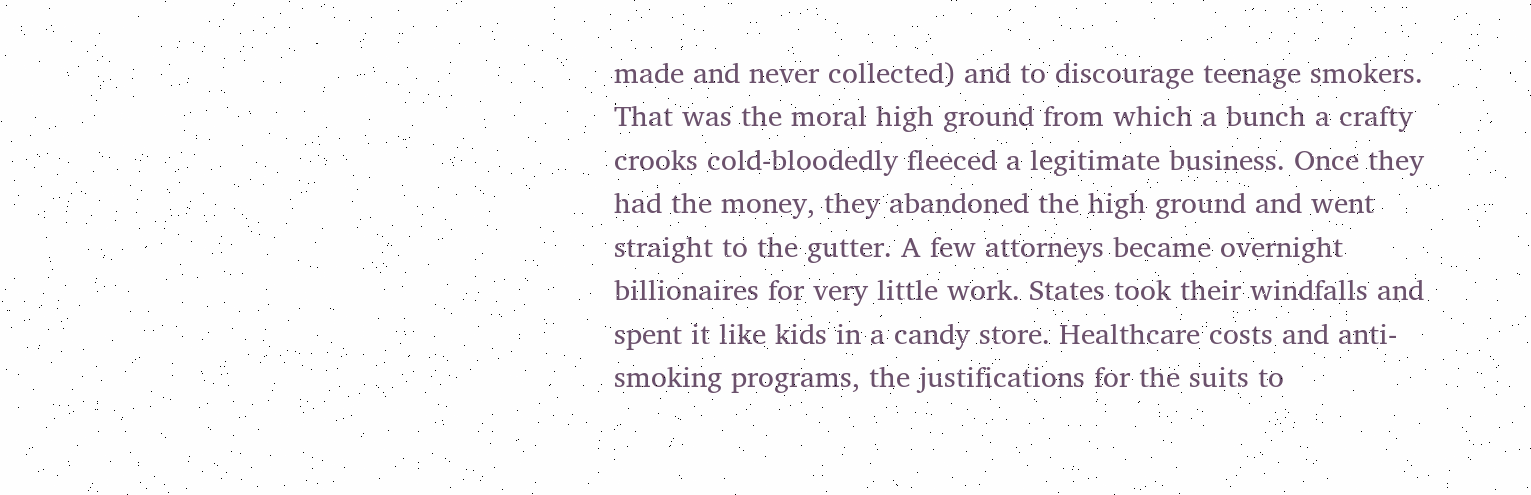made and never collected) and to discourage teenage smokers. That was the moral high ground from which a bunch a crafty crooks cold-bloodedly fleeced a legitimate business. Once they had the money, they abandoned the high ground and went straight to the gutter. A few attorneys became overnight billionaires for very little work. States took their windfalls and spent it like kids in a candy store. Healthcare costs and anti-smoking programs, the justifications for the suits to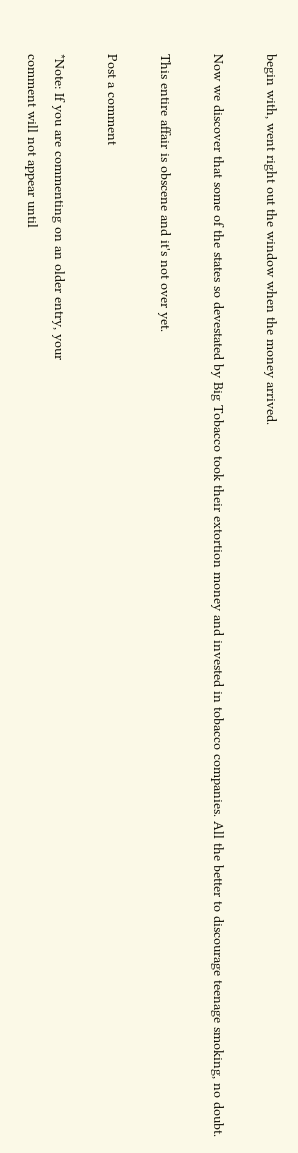begin with, went right out the window when the money arrived.

Now we discover that some of the states so devestated by Big Tobacco took their extortion money and invested in tobacco companies. All the better to discourage teenage smoking, no doubt.

This entire affair is obscene and it's not over yet.

Post a comment

*Note: If you are commenting on an older entry, your
comment will not appear until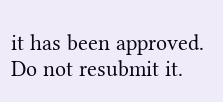it has been approved.
Do not resubmit it.